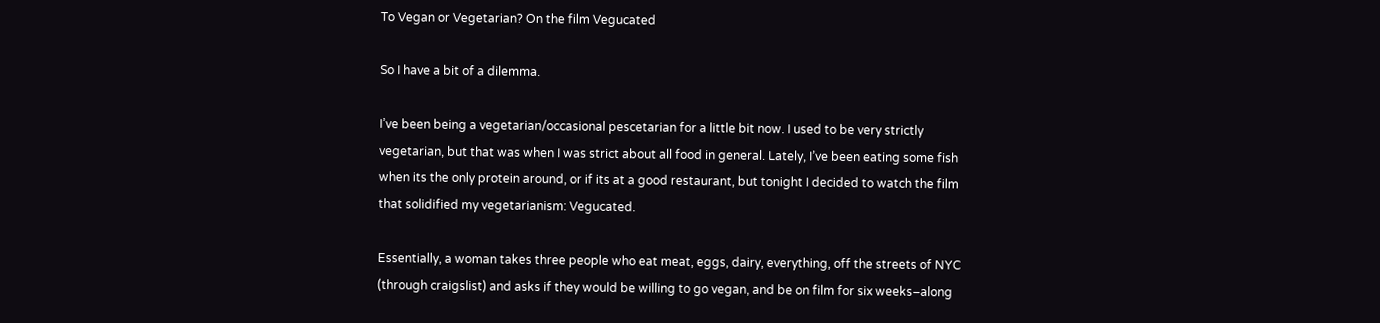To Vegan or Vegetarian? On the film Vegucated

So I have a bit of a dilemma.

I’ve been being a vegetarian/occasional pescetarian for a little bit now. I used to be very strictly vegetarian, but that was when I was strict about all food in general. Lately, I’ve been eating some fish when its the only protein around, or if its at a good restaurant, but tonight I decided to watch the film that solidified my vegetarianism: Vegucated.

Essentially, a woman takes three people who eat meat, eggs, dairy, everything, off the streets of NYC (through craigslist) and asks if they would be willing to go vegan, and be on film for six weeks–along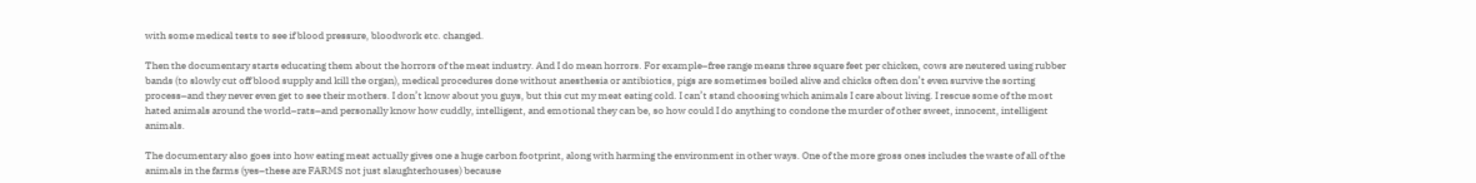with some medical tests to see if blood pressure, bloodwork etc. changed.

Then the documentary starts educating them about the horrors of the meat industry. And I do mean horrors. For example–free range means three square feet per chicken, cows are neutered using rubber bands (to slowly cut off blood supply and kill the organ), medical procedures done without anesthesia or antibiotics, pigs are sometimes boiled alive and chicks often don’t even survive the sorting process–and they never even get to see their mothers. I don’t know about you guys, but this cut my meat eating cold. I can’t stand choosing which animals I care about living. I rescue some of the most hated animals around the world–rats–and personally know how cuddly, intelligent, and emotional they can be, so how could I do anything to condone the murder of other sweet, innocent, intelligent animals.

The documentary also goes into how eating meat actually gives one a huge carbon footprint, along with harming the environment in other ways. One of the more gross ones includes the waste of all of the animals in the farms (yes–these are FARMS not just slaughterhouses) because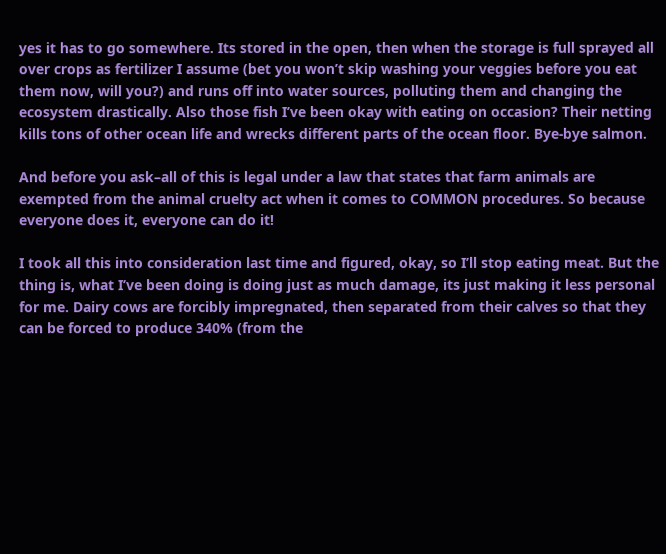yes it has to go somewhere. Its stored in the open, then when the storage is full sprayed all over crops as fertilizer I assume (bet you won’t skip washing your veggies before you eat them now, will you?) and runs off into water sources, polluting them and changing the ecosystem drastically. Also those fish I’ve been okay with eating on occasion? Their netting kills tons of other ocean life and wrecks different parts of the ocean floor. Bye-bye salmon.

And before you ask–all of this is legal under a law that states that farm animals are exempted from the animal cruelty act when it comes to COMMON procedures. So because everyone does it, everyone can do it!

I took all this into consideration last time and figured, okay, so I’ll stop eating meat. But the thing is, what I’ve been doing is doing just as much damage, its just making it less personal for me. Dairy cows are forcibly impregnated, then separated from their calves so that they can be forced to produce 340% (from the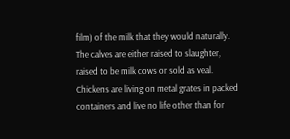film) of the milk that they would naturally. The calves are either raised to slaughter, raised to be milk cows or sold as veal. Chickens are living on metal grates in packed containers and live no life other than for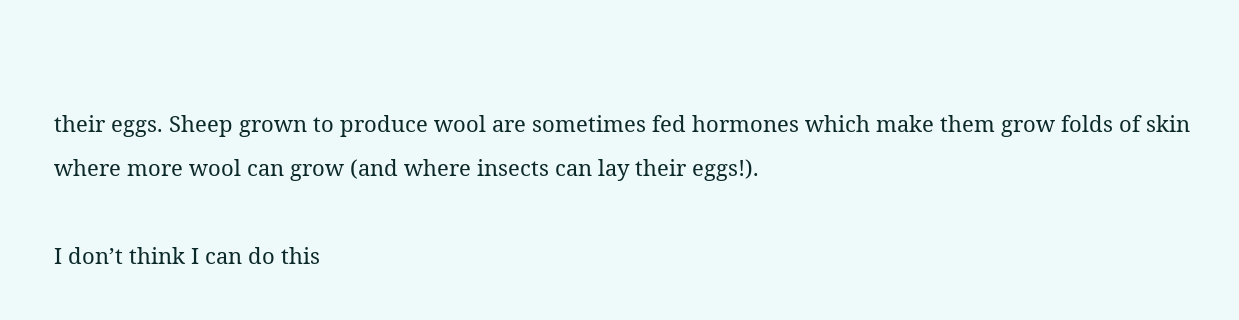their eggs. Sheep grown to produce wool are sometimes fed hormones which make them grow folds of skin where more wool can grow (and where insects can lay their eggs!).

I don’t think I can do this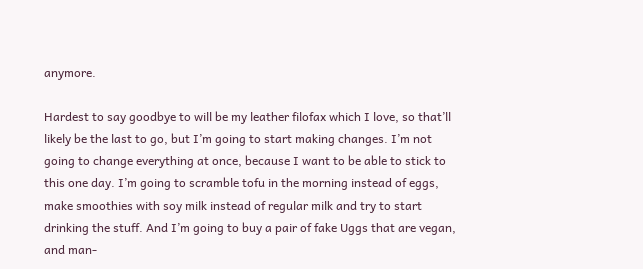anymore.

Hardest to say goodbye to will be my leather filofax which I love, so that’ll likely be the last to go, but I’m going to start making changes. I’m not going to change everything at once, because I want to be able to stick to this one day. I’m going to scramble tofu in the morning instead of eggs, make smoothies with soy milk instead of regular milk and try to start drinking the stuff. And I’m going to buy a pair of fake Uggs that are vegan, and man-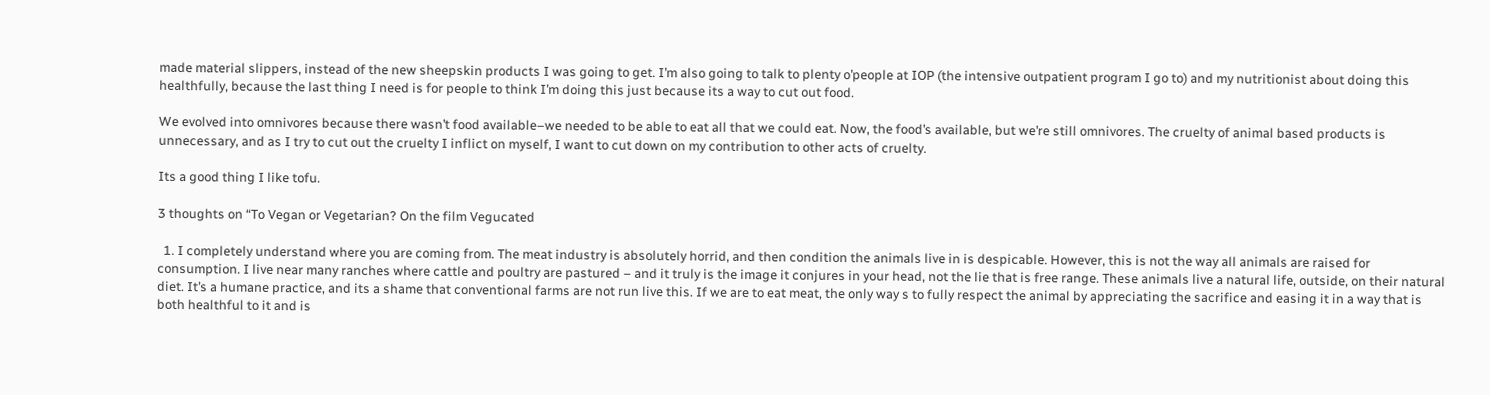made material slippers, instead of the new sheepskin products I was going to get. I’m also going to talk to plenty o’people at IOP (the intensive outpatient program I go to) and my nutritionist about doing this healthfully, because the last thing I need is for people to think I’m doing this just because its a way to cut out food.

We evolved into omnivores because there wasn’t food available–we needed to be able to eat all that we could eat. Now, the food’s available, but we’re still omnivores. The cruelty of animal based products is unnecessary, and as I try to cut out the cruelty I inflict on myself, I want to cut down on my contribution to other acts of cruelty.

Its a good thing I like tofu.

3 thoughts on “To Vegan or Vegetarian? On the film Vegucated

  1. I completely understand where you are coming from. The meat industry is absolutely horrid, and then condition the animals live in is despicable. However, this is not the way all animals are raised for consumption. I live near many ranches where cattle and poultry are pastured – and it truly is the image it conjures in your head, not the lie that is free range. These animals live a natural life, outside, on their natural diet. It’s a humane practice, and its a shame that conventional farms are not run live this. If we are to eat meat, the only way s to fully respect the animal by appreciating the sacrifice and easing it in a way that is both healthful to it and is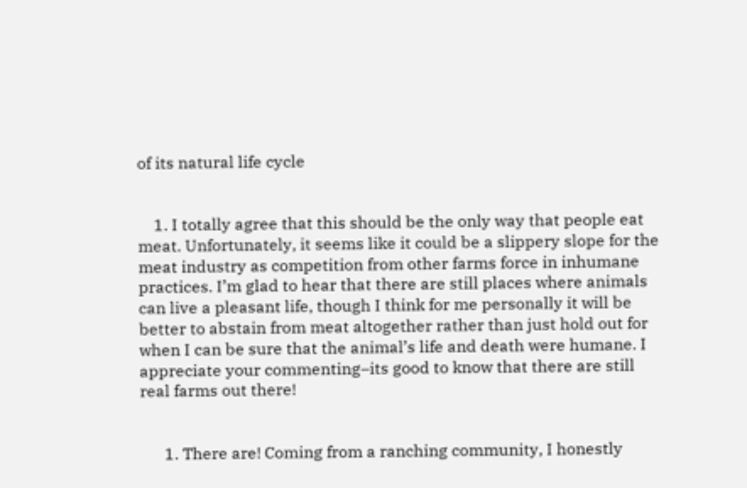of its natural life cycle


    1. I totally agree that this should be the only way that people eat meat. Unfortunately, it seems like it could be a slippery slope for the meat industry as competition from other farms force in inhumane practices. I’m glad to hear that there are still places where animals can live a pleasant life, though I think for me personally it will be better to abstain from meat altogether rather than just hold out for when I can be sure that the animal’s life and death were humane. I appreciate your commenting–its good to know that there are still real farms out there!


      1. There are! Coming from a ranching community, I honestly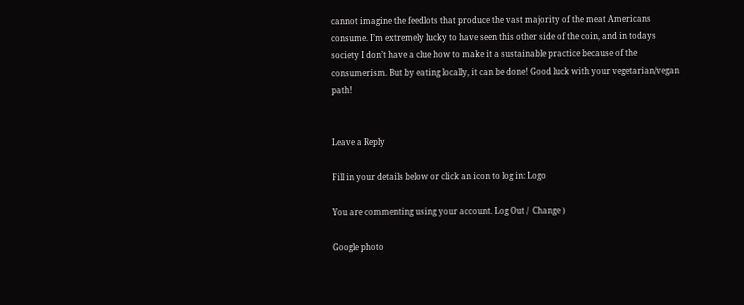cannot imagine the feedlots that produce the vast majority of the meat Americans consume. I’m extremely lucky to have seen this other side of the coin, and in todays society I don’t have a clue how to make it a sustainable practice because of the consumerism. But by eating locally, it can be done! Good luck with your vegetarian/vegan path!


Leave a Reply

Fill in your details below or click an icon to log in: Logo

You are commenting using your account. Log Out /  Change )

Google photo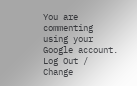You are commenting using your Google account. Log Out /  Change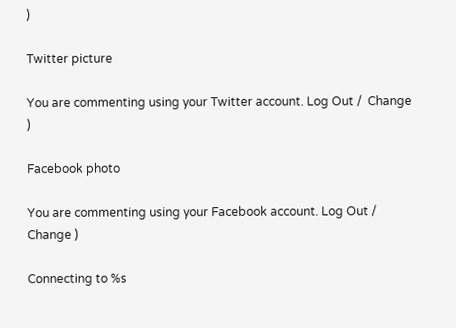)

Twitter picture

You are commenting using your Twitter account. Log Out /  Change )

Facebook photo

You are commenting using your Facebook account. Log Out /  Change )

Connecting to %s